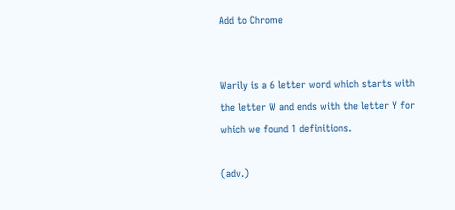Add to Chrome


Warily is a 6 letter word which starts with the letter W and ends with the letter Y for which we found 1 definitions.

(adv.)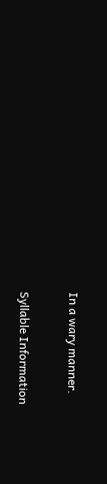In a wary manner.

Syllable Information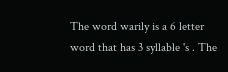The word warily is a 6 letter word that has 3 syllable 's . The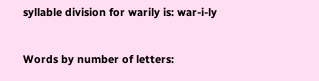syllable division for warily is: war-i-ly

Words by number of letters: